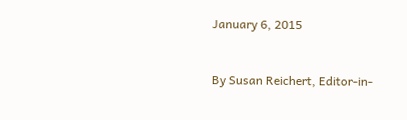January 6, 2015


By Susan Reichert, Editor-in-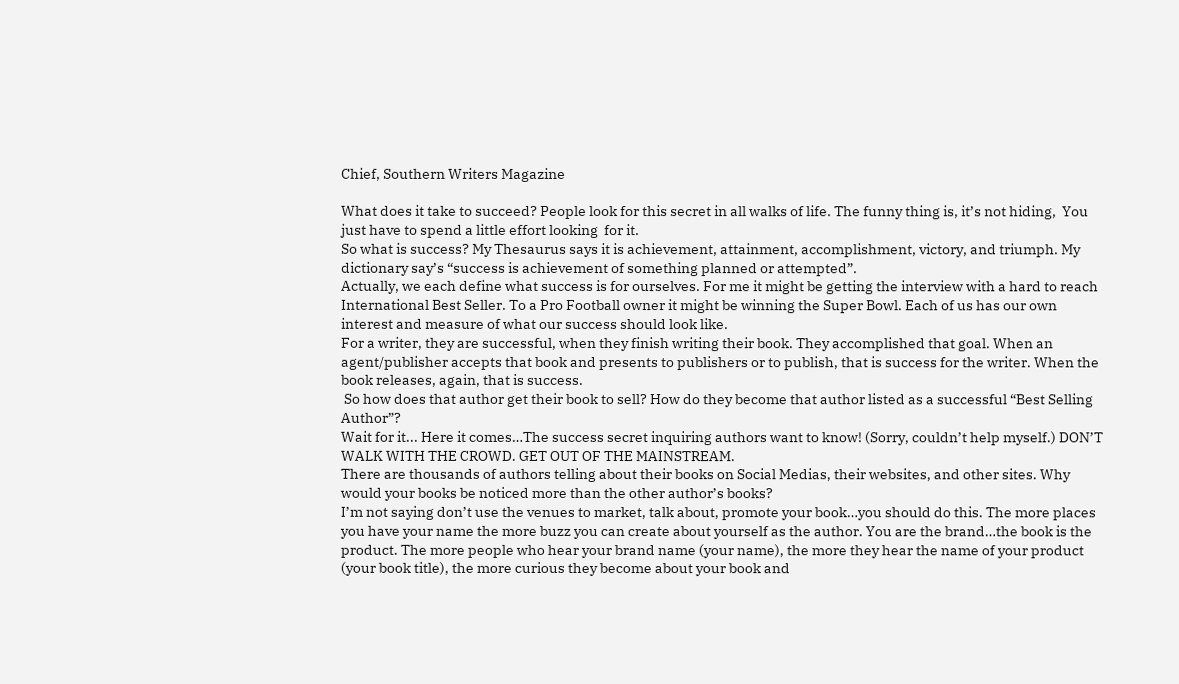Chief, Southern Writers Magazine

What does it take to succeed? People look for this secret in all walks of life. The funny thing is, it’s not hiding,  You just have to spend a little effort looking  for it.
So what is success? My Thesaurus says it is achievement, attainment, accomplishment, victory, and triumph. My dictionary say’s “success is achievement of something planned or attempted”.
Actually, we each define what success is for ourselves. For me it might be getting the interview with a hard to reach International Best Seller. To a Pro Football owner it might be winning the Super Bowl. Each of us has our own interest and measure of what our success should look like.
For a writer, they are successful, when they finish writing their book. They accomplished that goal. When an agent/publisher accepts that book and presents to publishers or to publish, that is success for the writer. When the book releases, again, that is success.
 So how does that author get their book to sell? How do they become that author listed as a successful “Best Selling Author”?
Wait for it... Here it comes…The success secret inquiring authors want to know! (Sorry, couldn’t help myself.) DON’T WALK WITH THE CROWD. GET OUT OF THE MAINSTREAM.
There are thousands of authors telling about their books on Social Medias, their websites, and other sites. Why would your books be noticed more than the other author’s books?
I’m not saying don’t use the venues to market, talk about, promote your book…you should do this. The more places you have your name the more buzz you can create about yourself as the author. You are the brand…the book is the product. The more people who hear your brand name (your name), the more they hear the name of your product (your book title), the more curious they become about your book and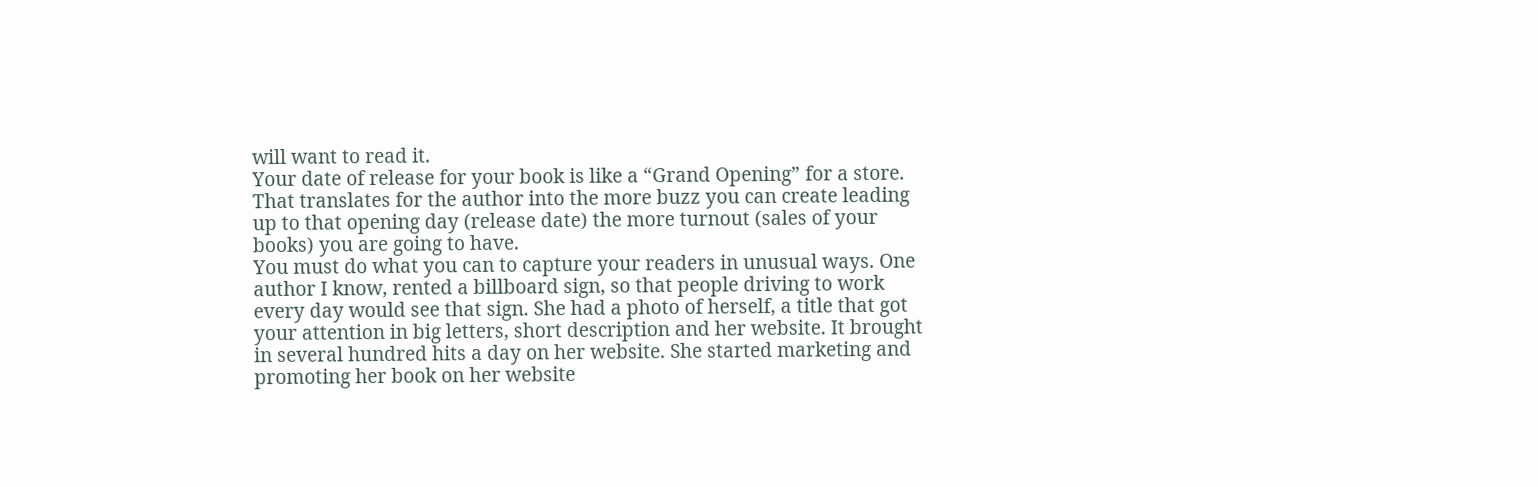will want to read it.
Your date of release for your book is like a “Grand Opening” for a store. That translates for the author into the more buzz you can create leading up to that opening day (release date) the more turnout (sales of your books) you are going to have.
You must do what you can to capture your readers in unusual ways. One author I know, rented a billboard sign, so that people driving to work every day would see that sign. She had a photo of herself, a title that got your attention in big letters, short description and her website. It brought in several hundred hits a day on her website. She started marketing and promoting her book on her website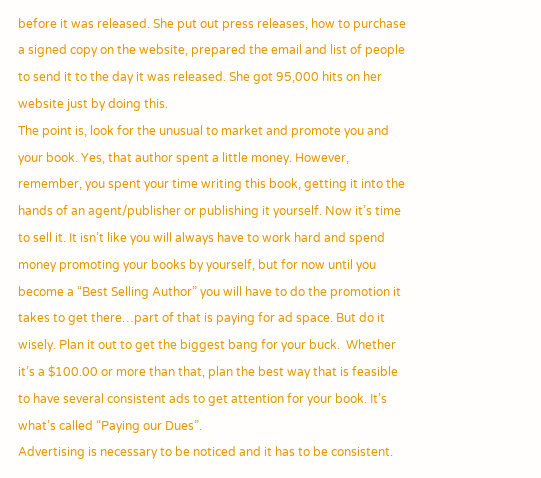before it was released. She put out press releases, how to purchase a signed copy on the website, prepared the email and list of people to send it to the day it was released. She got 95,000 hits on her website just by doing this.
The point is, look for the unusual to market and promote you and your book. Yes, that author spent a little money. However, remember, you spent your time writing this book, getting it into the hands of an agent/publisher or publishing it yourself. Now it’s time to sell it. It isn’t like you will always have to work hard and spend money promoting your books by yourself, but for now until you become a “Best Selling Author” you will have to do the promotion it takes to get there…part of that is paying for ad space. But do it wisely. Plan it out to get the biggest bang for your buck.  Whether it’s a $100.00 or more than that, plan the best way that is feasible to have several consistent ads to get attention for your book. It’s what’s called “Paying our Dues”.
Advertising is necessary to be noticed and it has to be consistent.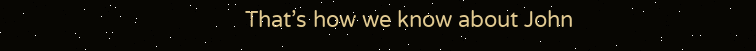That’s how we know about John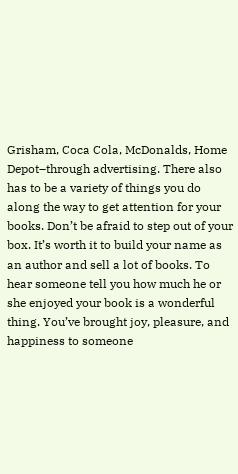Grisham, Coca Cola, McDonalds, Home Depot–through advertising. There also has to be a variety of things you do along the way to get attention for your books. Don’t be afraid to step out of your box. It’s worth it to build your name as an author and sell a lot of books. To hear someone tell you how much he or she enjoyed your book is a wonderful thing. You’ve brought joy, pleasure, and happiness to someone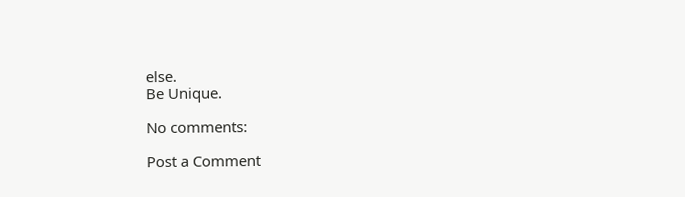else.
Be Unique.

No comments:

Post a Comment